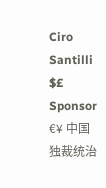Ciro Santilli $£ Sponsor €¥ 中国独裁统治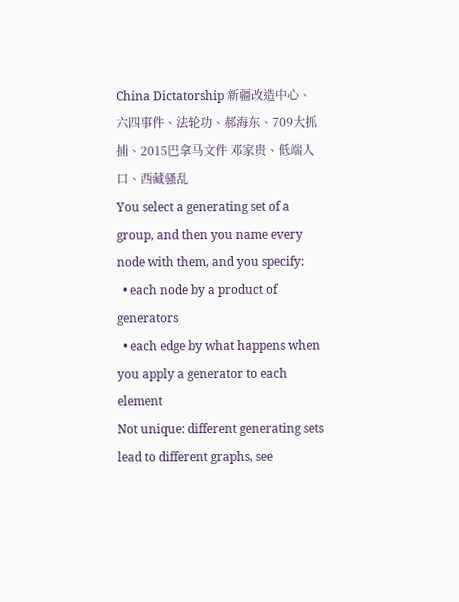China Dictatorship 新疆改造中心、六四事件、法轮功、郝海东、709大抓捕、2015巴拿马文件 邓家贵、低端人口、西藏骚乱
You select a generating set of a group, and then you name every node with them, and you specify:
  • each node by a product of generators
  • each edge by what happens when you apply a generator to each element
Not unique: different generating sets lead to different graphs, see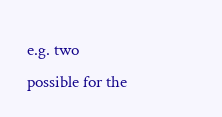e.g. two possible for the